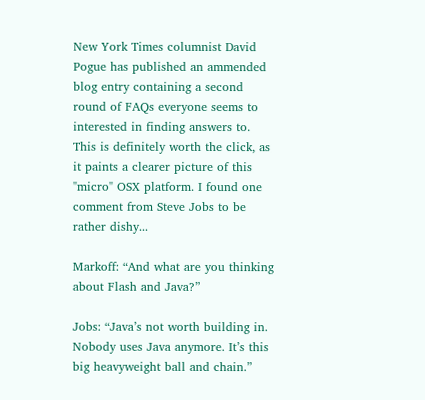New York Times columnist David Pogue has published an ammended blog entry containing a second round of FAQs everyone seems to interested in finding answers to. This is definitely worth the click, as it paints a clearer picture of this "micro" OSX platform. I found one comment from Steve Jobs to be rather dishy...

Markoff: “And what are you thinking about Flash and Java?”

Jobs: “Java’s not worth building in. Nobody uses Java anymore. It’s this big heavyweight ball and chain.”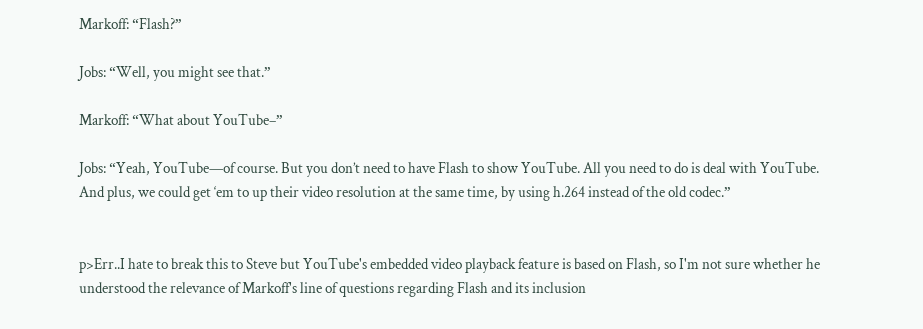Markoff: “Flash?”

Jobs: “Well, you might see that.”

Markoff: “What about YouTube–”

Jobs: “Yeah, YouTube—of course. But you don’t need to have Flash to show YouTube. All you need to do is deal with YouTube. And plus, we could get ‘em to up their video resolution at the same time, by using h.264 instead of the old codec.”


p>Err..I hate to break this to Steve but YouTube's embedded video playback feature is based on Flash, so I'm not sure whether he understood the relevance of Markoff's line of questions regarding Flash and its inclusion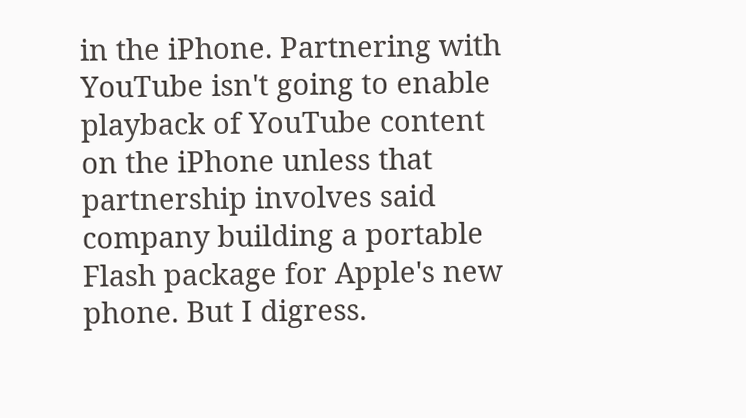in the iPhone. Partnering with YouTube isn't going to enable playback of YouTube content on the iPhone unless that partnership involves said company building a portable Flash package for Apple's new phone. But I digress.